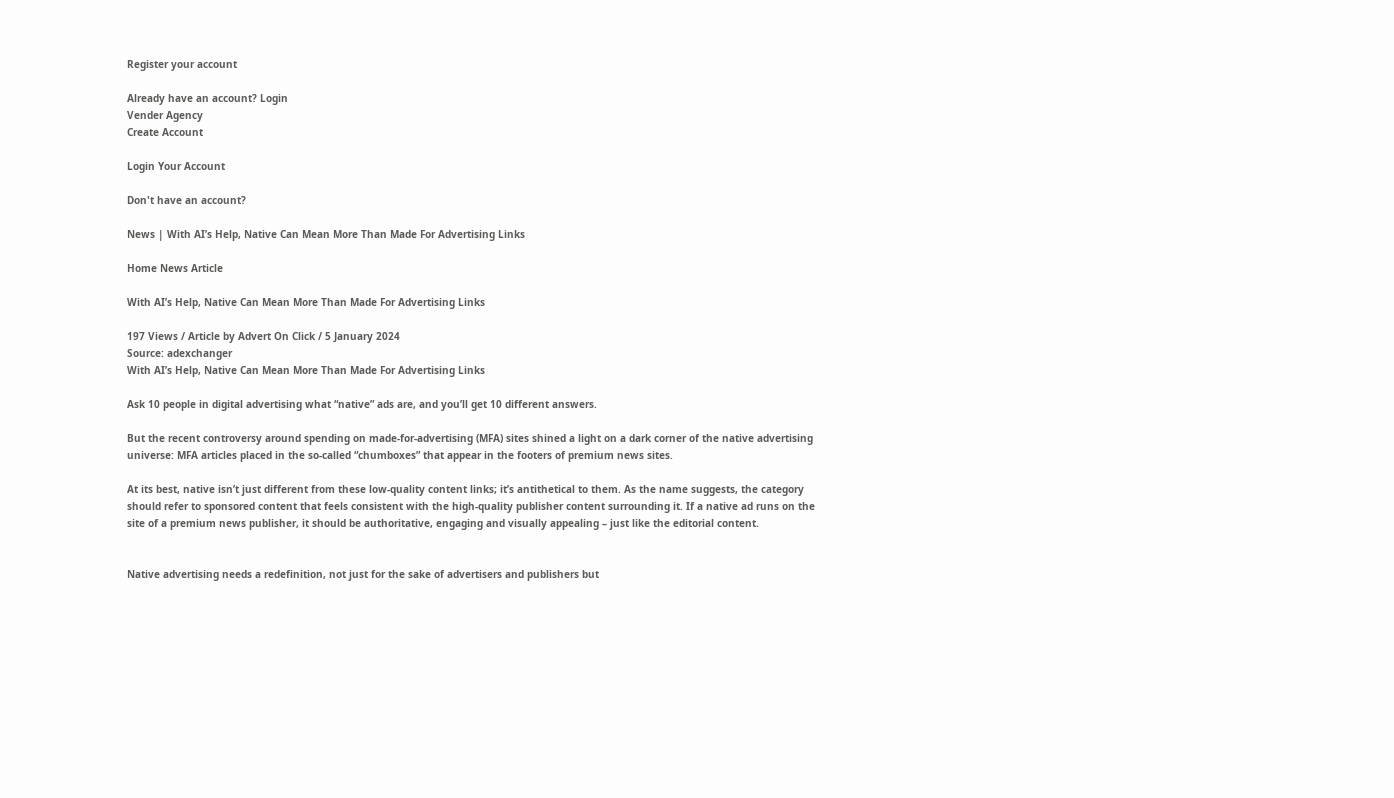Register your account

Already have an account? Login
Vender Agency
Create Account

Login Your Account

Don't have an account?

News | With AI’s Help, Native Can Mean More Than Made For Advertising Links

Home News Article

With AI’s Help, Native Can Mean More Than Made For Advertising Links

197 Views / Article by Advert On Click / 5 January 2024
Source: adexchanger
With AI’s Help, Native Can Mean More Than Made For Advertising Links

Ask 10 people in digital advertising what “native” ads are, and you’ll get 10 different answers.

But the recent controversy around spending on made-for-advertising (MFA) sites shined a light on a dark corner of the native advertising universe: MFA articles placed in the so-called “chumboxes” that appear in the footers of premium news sites.

At its best, native isn’t just different from these low-quality content links; it’s antithetical to them. As the name suggests, the category should refer to sponsored content that feels consistent with the high-quality publisher content surrounding it. If a native ad runs on the site of a premium news publisher, it should be authoritative, engaging and visually appealing – just like the editorial content.


Native advertising needs a redefinition, not just for the sake of advertisers and publishers but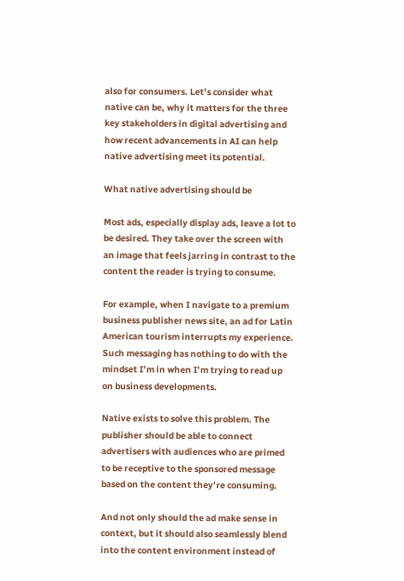also for consumers. Let’s consider what native can be, why it matters for the three key stakeholders in digital advertising and how recent advancements in AI can help native advertising meet its potential.

What native advertising should be

Most ads, especially display ads, leave a lot to be desired. They take over the screen with an image that feels jarring in contrast to the content the reader is trying to consume.

For example, when I navigate to a premium business publisher news site, an ad for Latin American tourism interrupts my experience. Such messaging has nothing to do with the mindset I’m in when I’m trying to read up on business developments.

Native exists to solve this problem. The publisher should be able to connect advertisers with audiences who are primed to be receptive to the sponsored message based on the content they’re consuming.

And not only should the ad make sense in context, but it should also seamlessly blend into the content environment instead of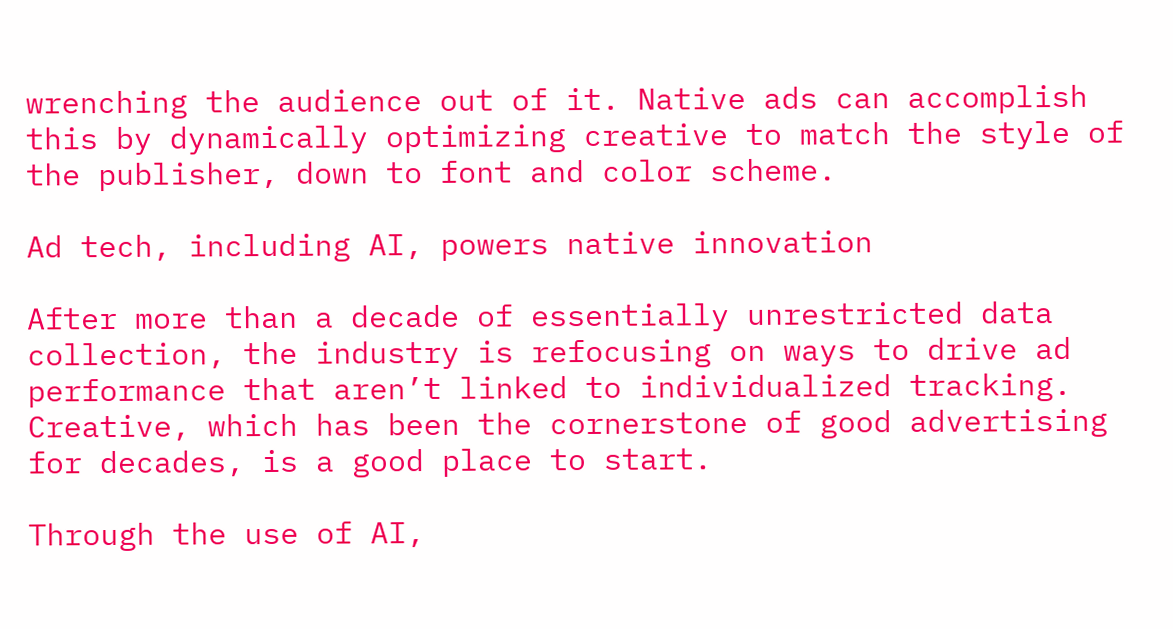wrenching the audience out of it. Native ads can accomplish this by dynamically optimizing creative to match the style of the publisher, down to font and color scheme.

Ad tech, including AI, powers native innovation

After more than a decade of essentially unrestricted data collection, the industry is refocusing on ways to drive ad performance that aren’t linked to individualized tracking. Creative, which has been the cornerstone of good advertising for decades, is a good place to start.

Through the use of AI,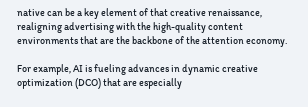native can be a key element of that creative renaissance, realigning advertising with the high-quality content environments that are the backbone of the attention economy.

For example, AI is fueling advances in dynamic creative optimization (DCO) that are especially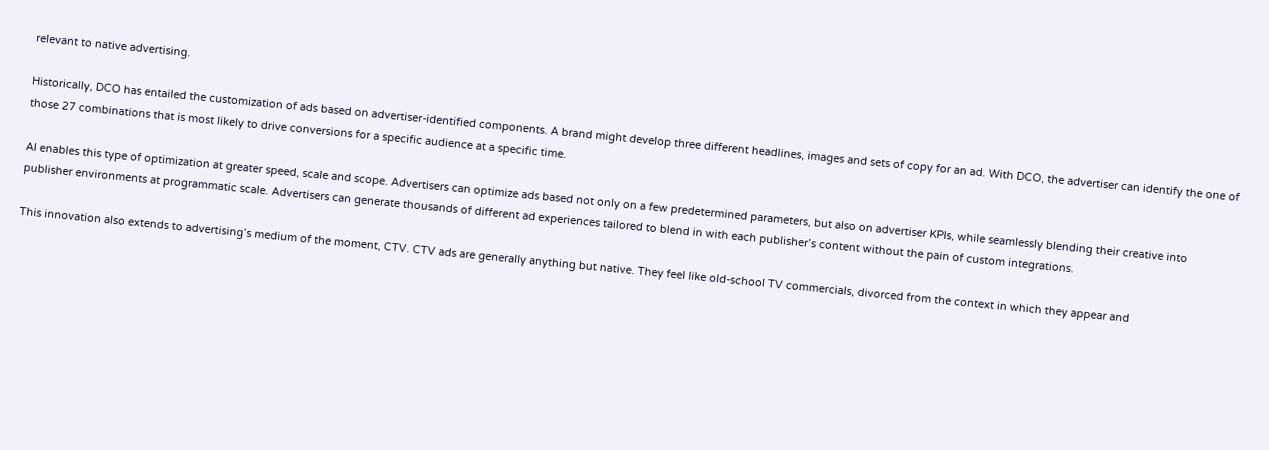relevant to native advertising.

Historically, DCO has entailed the customization of ads based on advertiser-identified components. A brand might develop three different headlines, images and sets of copy for an ad. With DCO, the advertiser can identify the one of those 27 combinations that is most likely to drive conversions for a specific audience at a specific time.

AI enables this type of optimization at greater speed, scale and scope. Advertisers can optimize ads based not only on a few predetermined parameters, but also on advertiser KPIs, while seamlessly blending their creative into publisher environments at programmatic scale. Advertisers can generate thousands of different ad experiences tailored to blend in with each publisher’s content without the pain of custom integrations.

This innovation also extends to advertising’s medium of the moment, CTV. CTV ads are generally anything but native. They feel like old-school TV commercials, divorced from the context in which they appear and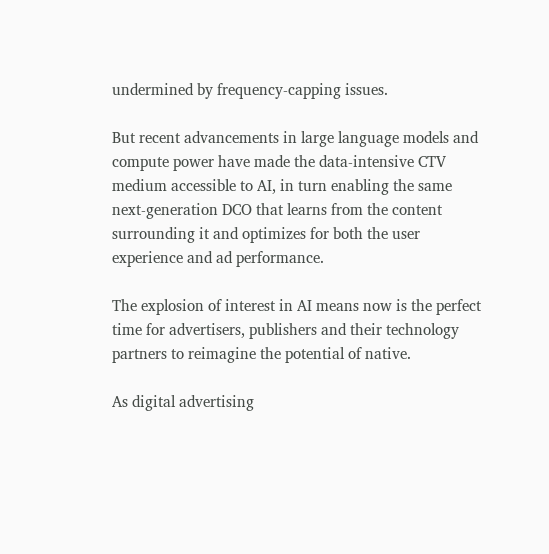undermined by frequency-capping issues.

But recent advancements in large language models and compute power have made the data-intensive CTV medium accessible to AI, in turn enabling the same next-generation DCO that learns from the content surrounding it and optimizes for both the user experience and ad performance.

The explosion of interest in AI means now is the perfect time for advertisers, publishers and their technology partners to reimagine the potential of native.

As digital advertising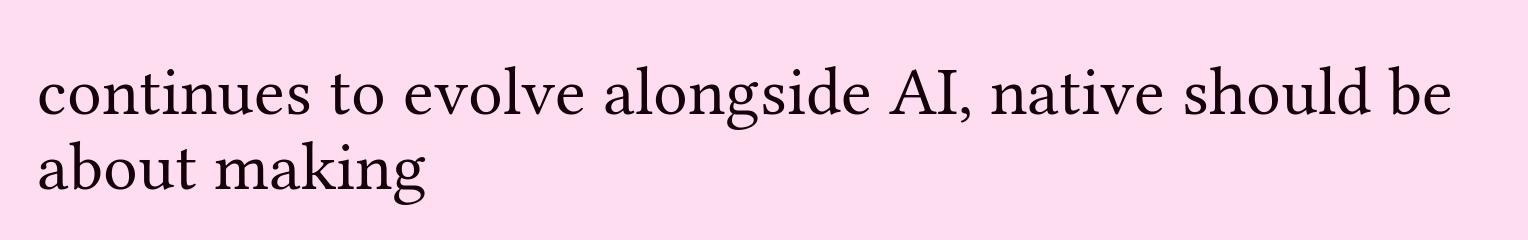continues to evolve alongside AI, native should be about making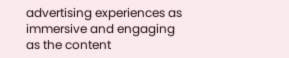advertising experiences as immersive and engaging as the content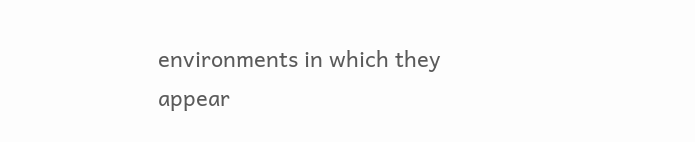environments in which they appear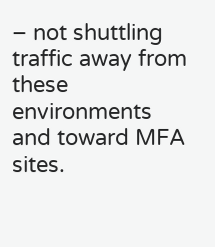– not shuttling traffic away from these environments and toward MFA sites.